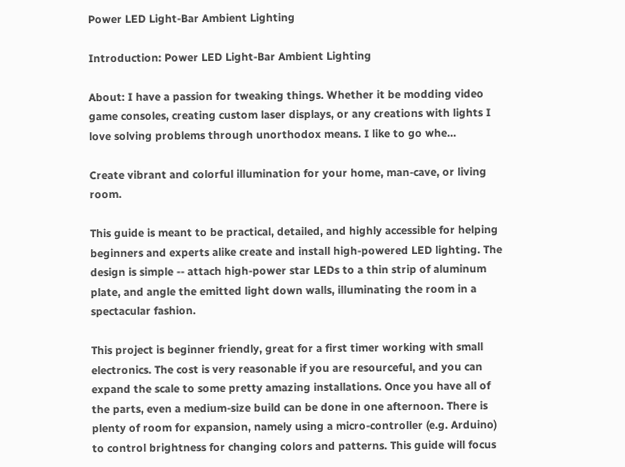Power LED Light-Bar Ambient Lighting

Introduction: Power LED Light-Bar Ambient Lighting

About: I have a passion for tweaking things. Whether it be modding video game consoles, creating custom laser displays, or any creations with lights I love solving problems through unorthodox means. I like to go whe…

Create vibrant and colorful illumination for your home, man-cave, or living room.

This guide is meant to be practical, detailed, and highly accessible for helping beginners and experts alike create and install high-powered LED lighting. The design is simple -- attach high-power star LEDs to a thin strip of aluminum plate, and angle the emitted light down walls, illuminating the room in a spectacular fashion.

This project is beginner friendly, great for a first timer working with small electronics. The cost is very reasonable if you are resourceful, and you can expand the scale to some pretty amazing installations. Once you have all of the parts, even a medium-size build can be done in one afternoon. There is plenty of room for expansion, namely using a micro-controller (e.g. Arduino) to control brightness for changing colors and patterns. This guide will focus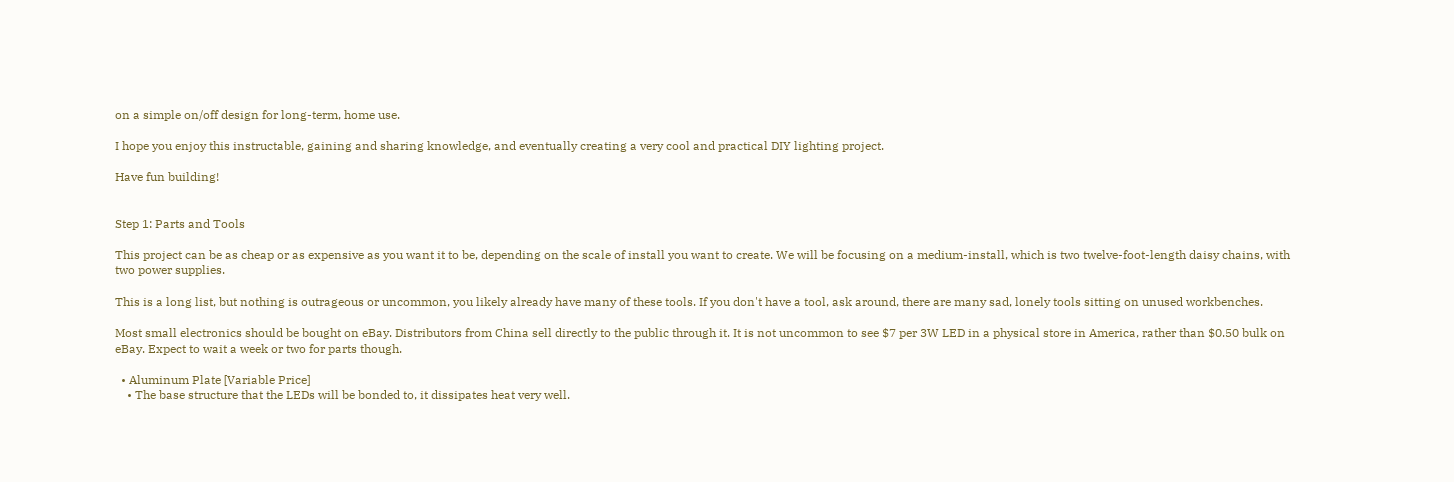on a simple on/off design for long-term, home use.

I hope you enjoy this instructable, gaining and sharing knowledge, and eventually creating a very cool and practical DIY lighting project.

Have fun building!


Step 1: Parts and Tools

This project can be as cheap or as expensive as you want it to be, depending on the scale of install you want to create. We will be focusing on a medium-install, which is two twelve-foot-length daisy chains, with two power supplies.

This is a long list, but nothing is outrageous or uncommon, you likely already have many of these tools. If you don't have a tool, ask around, there are many sad, lonely tools sitting on unused workbenches.

Most small electronics should be bought on eBay. Distributors from China sell directly to the public through it. It is not uncommon to see $7 per 3W LED in a physical store in America, rather than $0.50 bulk on eBay. Expect to wait a week or two for parts though.

  • Aluminum Plate [Variable Price]
    • The base structure that the LEDs will be bonded to, it dissipates heat very well.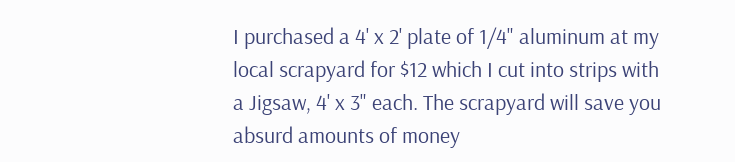I purchased a 4' x 2' plate of 1/4" aluminum at my local scrapyard for $12 which I cut into strips with a Jigsaw, 4' x 3" each. The scrapyard will save you absurd amounts of money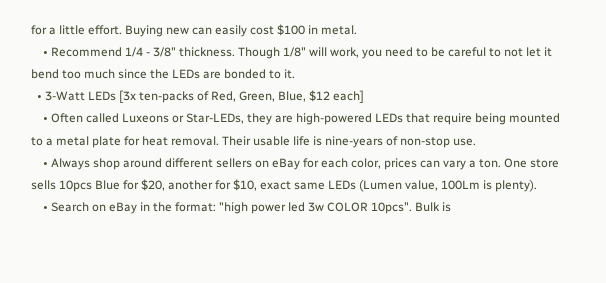for a little effort. Buying new can easily cost $100 in metal.
    • Recommend 1/4 - 3/8" thickness. Though 1/8" will work, you need to be careful to not let it bend too much since the LEDs are bonded to it.
  • 3-Watt LEDs [3x ten-packs of Red, Green, Blue, $12 each]
    • Often called Luxeons or Star-LEDs, they are high-powered LEDs that require being mounted to a metal plate for heat removal. Their usable life is nine-years of non-stop use.
    • Always shop around different sellers on eBay for each color, prices can vary a ton. One store sells 10pcs Blue for $20, another for $10, exact same LEDs (Lumen value, 100Lm is plenty).
    • Search on eBay in the format: "high power led 3w COLOR 10pcs". Bulk is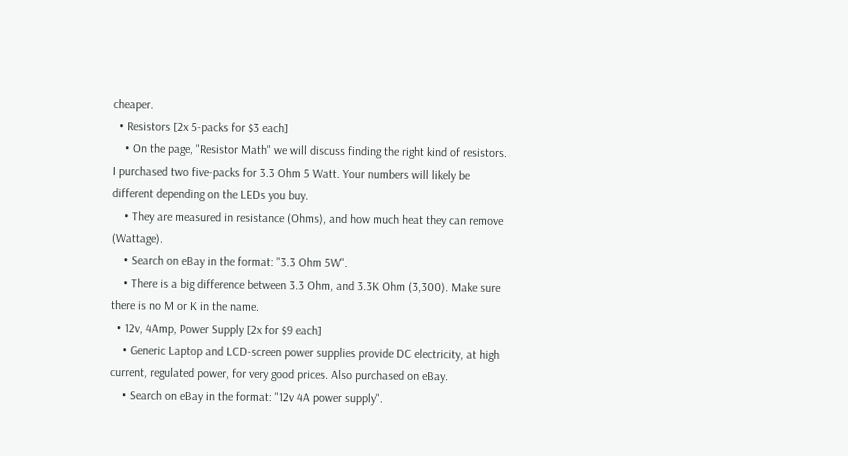cheaper.
  • Resistors [2x 5-packs for $3 each]
    • On the page, "Resistor Math" we will discuss finding the right kind of resistors. I purchased two five-packs for 3.3 Ohm 5 Watt. Your numbers will likely be different depending on the LEDs you buy.
    • They are measured in resistance (Ohms), and how much heat they can remove (Wattage).
    • Search on eBay in the format: "3.3 Ohm 5W".
    • There is a big difference between 3.3 Ohm, and 3.3K Ohm (3,300). Make sure there is no M or K in the name.
  • 12v, 4Amp, Power Supply [2x for $9 each]
    • Generic Laptop and LCD-screen power supplies provide DC electricity, at high current, regulated power, for very good prices. Also purchased on eBay.
    • Search on eBay in the format: "12v 4A power supply".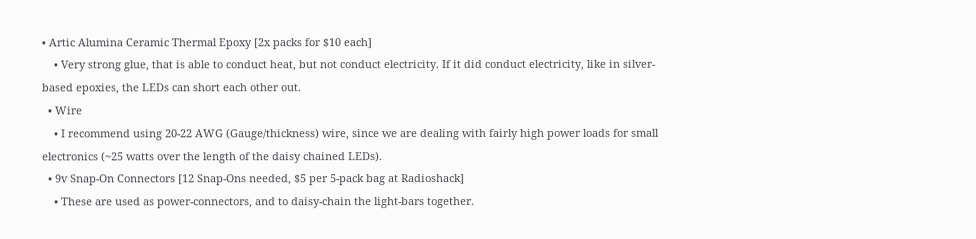• Artic Alumina Ceramic Thermal Epoxy [2x packs for $10 each]
    • Very strong glue, that is able to conduct heat, but not conduct electricity. If it did conduct electricity, like in silver-based epoxies, the LEDs can short each other out.
  • Wire
    • I recommend using 20-22 AWG (Gauge/thickness) wire, since we are dealing with fairly high power loads for small electronics (~25 watts over the length of the daisy chained LEDs).
  • 9v Snap-On Connectors [12 Snap-Ons needed, $5 per 5-pack bag at Radioshack]
    • These are used as power-connectors, and to daisy-chain the light-bars together.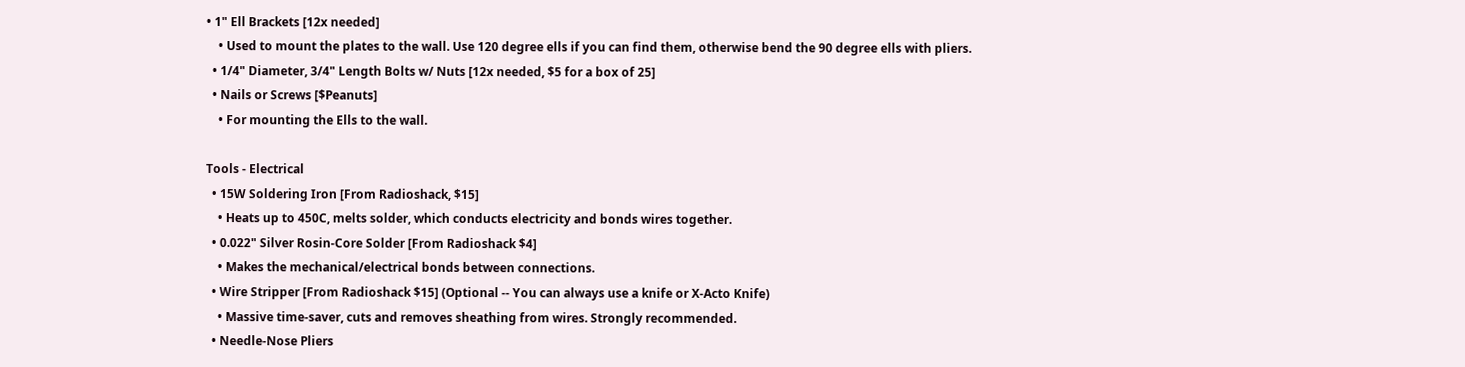• 1" Ell Brackets [12x needed]
    • Used to mount the plates to the wall. Use 120 degree ells if you can find them, otherwise bend the 90 degree ells with pliers.
  • 1/4" Diameter, 3/4" Length Bolts w/ Nuts [12x needed, $5 for a box of 25]
  • Nails or Screws [$Peanuts]
    • For mounting the Ells to the wall.

Tools - Electrical
  • 15W Soldering Iron [From Radioshack, $15]
    • Heats up to 450C, melts solder, which conducts electricity and bonds wires together.
  • 0.022" Silver Rosin-Core Solder [From Radioshack $4]
    • Makes the mechanical/electrical bonds between connections.
  • Wire Stripper [From Radioshack $15] (Optional -- You can always use a knife or X-Acto Knife)
    • Massive time-saver, cuts and removes sheathing from wires. Strongly recommended.
  • Needle-Nose Pliers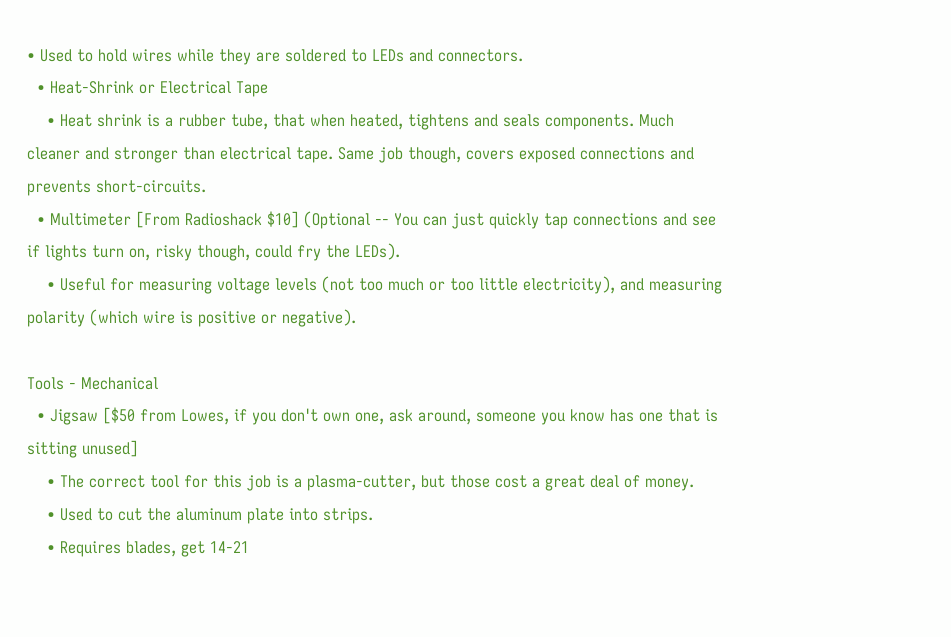• Used to hold wires while they are soldered to LEDs and connectors.
  • Heat-Shrink or Electrical Tape
    • Heat shrink is a rubber tube, that when heated, tightens and seals components. Much cleaner and stronger than electrical tape. Same job though, covers exposed connections and prevents short-circuits.
  • Multimeter [From Radioshack $10] (Optional -- You can just quickly tap connections and see if lights turn on, risky though, could fry the LEDs).
    • Useful for measuring voltage levels (not too much or too little electricity), and measuring polarity (which wire is positive or negative).

Tools - Mechanical
  • Jigsaw [$50 from Lowes, if you don't own one, ask around, someone you know has one that is sitting unused]
    • The correct tool for this job is a plasma-cutter, but those cost a great deal of money.
    • Used to cut the aluminum plate into strips.
    • Requires blades, get 14-21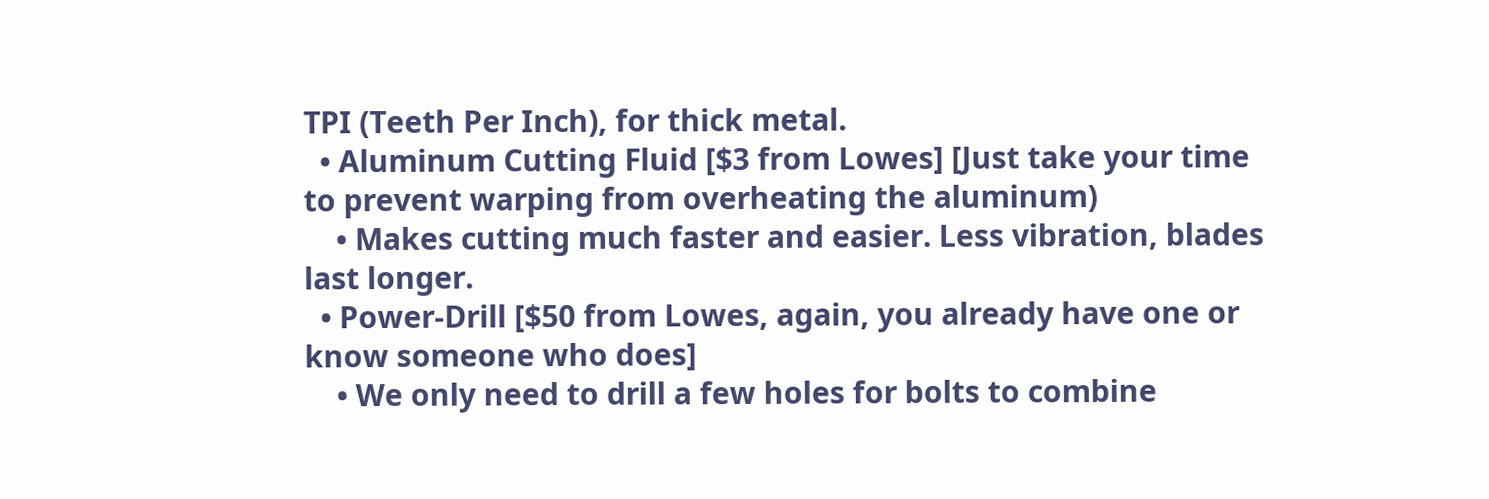TPI (Teeth Per Inch), for thick metal.
  • Aluminum Cutting Fluid [$3 from Lowes] [Just take your time to prevent warping from overheating the aluminum)
    • Makes cutting much faster and easier. Less vibration, blades last longer.
  • Power-Drill [$50 from Lowes, again, you already have one or know someone who does]
    • We only need to drill a few holes for bolts to combine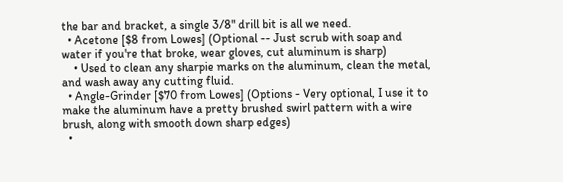the bar and bracket, a single 3/8" drill bit is all we need.
  • Acetone [$8 from Lowes] (Optional -- Just scrub with soap and water if you're that broke, wear gloves, cut aluminum is sharp)
    • Used to clean any sharpie marks on the aluminum, clean the metal, and wash away any cutting fluid.
  • Angle-Grinder [$70 from Lowes] (Options - Very optional, I use it to make the aluminum have a pretty brushed swirl pattern with a wire brush, along with smooth down sharp edges)
  •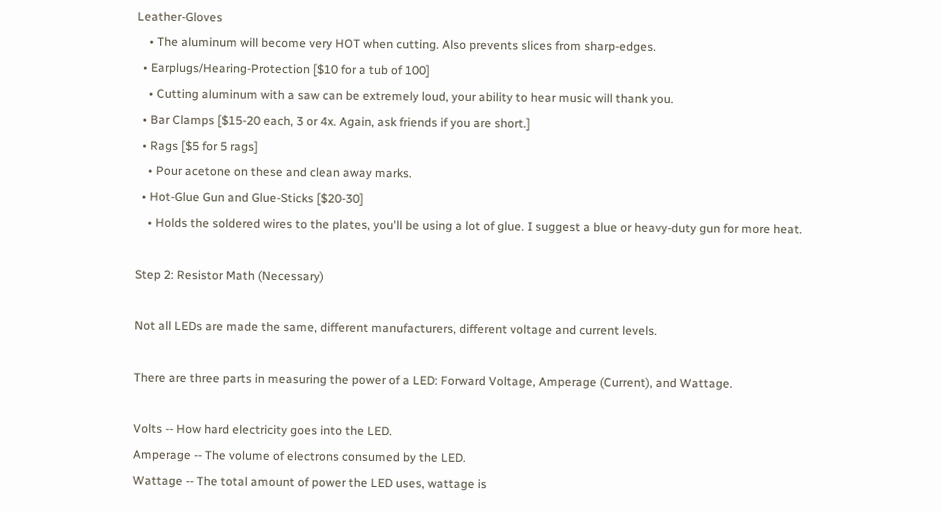Leather-Gloves
    • The aluminum will become very HOT when cutting. Also prevents slices from sharp-edges.
  • Earplugs/Hearing-Protection [$10 for a tub of 100]
    • Cutting aluminum with a saw can be extremely loud, your ability to hear music will thank you.
  • Bar Clamps [$15-20 each, 3 or 4x. Again, ask friends if you are short.]
  • Rags [$5 for 5 rags]
    • Pour acetone on these and clean away marks.
  • Hot-Glue Gun and Glue-Sticks [$20-30]
    • Holds the soldered wires to the plates, you'll be using a lot of glue. I suggest a blue or heavy-duty gun for more heat.

Step 2: Resistor Math (Necessary)

Not all LEDs are made the same, different manufacturers, different voltage and current levels.

There are three parts in measuring the power of a LED: Forward Voltage, Amperage (Current), and Wattage.

Volts -- How hard electricity goes into the LED.
Amperage -- The volume of electrons consumed by the LED.
Wattage -- The total amount of power the LED uses, wattage is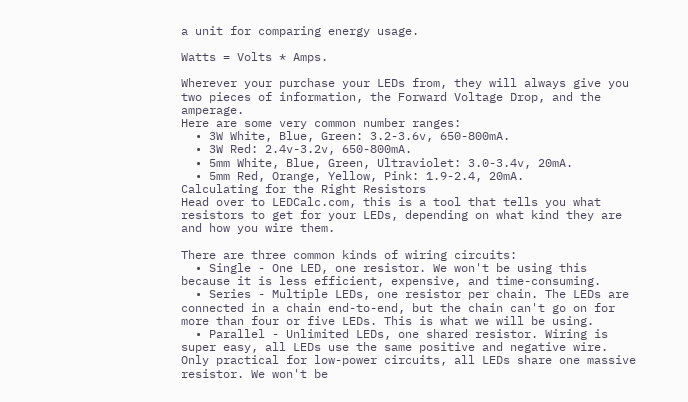a unit for comparing energy usage.

Watts = Volts * Amps.

Wherever your purchase your LEDs from, they will always give you two pieces of information, the Forward Voltage Drop, and the amperage.
Here are some very common number ranges:
  • 3W White, Blue, Green: 3.2-3.6v, 650-800mA.
  • 3W Red: 2.4v-3.2v, 650-800mA.
  • 5mm White, Blue, Green, Ultraviolet: 3.0-3.4v, 20mA.
  • 5mm Red, Orange, Yellow, Pink: 1.9-2.4, 20mA.
Calculating for the Right Resistors
Head over to LEDCalc.com, this is a tool that tells you what resistors to get for your LEDs, depending on what kind they are and how you wire them.

There are three common kinds of wiring circuits:
  • Single - One LED, one resistor. We won't be using this because it is less efficient, expensive, and time-consuming.
  • Series - Multiple LEDs, one resistor per chain. The LEDs are connected in a chain end-to-end, but the chain can't go on for more than four or five LEDs. This is what we will be using.
  • Parallel - Unlimited LEDs, one shared resistor. Wiring is super easy, all LEDs use the same positive and negative wire. Only practical for low-power circuits, all LEDs share one massive resistor. We won't be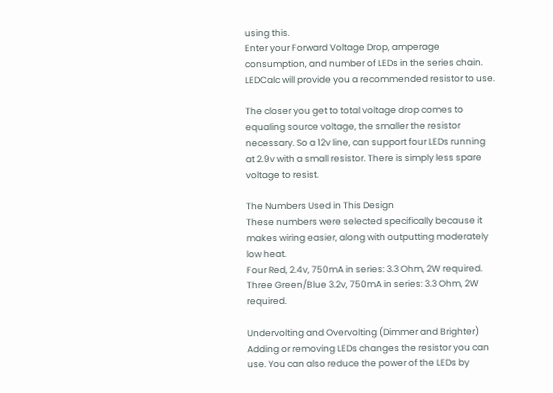using this.
Enter your Forward Voltage Drop, amperage consumption, and number of LEDs in the series chain. LEDCalc will provide you a recommended resistor to use.

The closer you get to total voltage drop comes to equaling source voltage, the smaller the resistor necessary. So a 12v line, can support four LEDs running at 2.9v with a small resistor. There is simply less spare voltage to resist.

The Numbers Used in This Design
These numbers were selected specifically because it makes wiring easier, along with outputting moderately low heat.
Four Red, 2.4v, 750mA in series: 3.3 Ohm, 2W required.
Three Green/Blue 3.2v, 750mA in series: 3.3 Ohm, 2W required.

Undervolting and Overvolting (Dimmer and Brighter)
Adding or removing LEDs changes the resistor you can use. You can also reduce the power of the LEDs by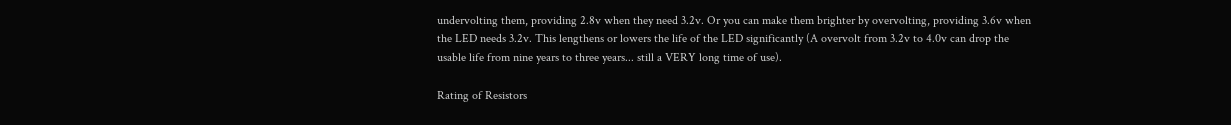undervolting them, providing 2.8v when they need 3.2v. Or you can make them brighter by overvolting, providing 3.6v when the LED needs 3.2v. This lengthens or lowers the life of the LED significantly (A overvolt from 3.2v to 4.0v can drop the usable life from nine years to three years... still a VERY long time of use).

Rating of Resistors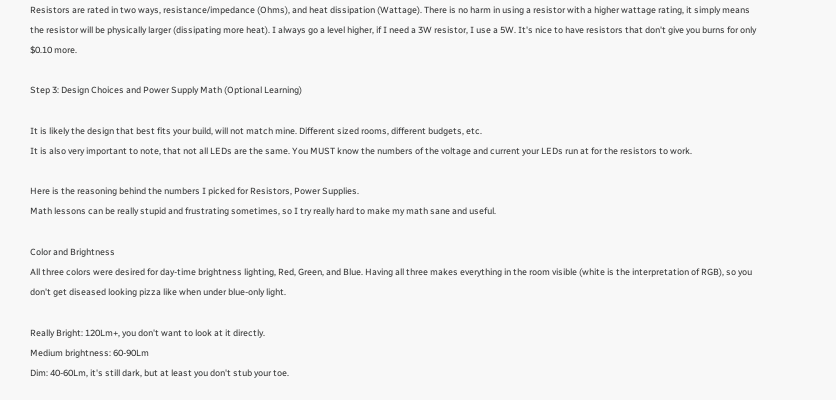Resistors are rated in two ways, resistance/impedance (Ohms), and heat dissipation (Wattage). There is no harm in using a resistor with a higher wattage rating, it simply means the resistor will be physically larger (dissipating more heat). I always go a level higher, if I need a 3W resistor, I use a 5W. It's nice to have resistors that don't give you burns for only $0.10 more.

Step 3: Design Choices and Power Supply Math (Optional Learning)

It is likely the design that best fits your build, will not match mine. Different sized rooms, different budgets, etc.
It is also very important to note, that not all LEDs are the same. You MUST know the numbers of the voltage and current your LEDs run at for the resistors to work.

Here is the reasoning behind the numbers I picked for Resistors, Power Supplies.
Math lessons can be really stupid and frustrating sometimes, so I try really hard to make my math sane and useful.

Color and Brightness
All three colors were desired for day-time brightness lighting, Red, Green, and Blue. Having all three makes everything in the room visible (white is the interpretation of RGB), so you don't get diseased looking pizza like when under blue-only light.

Really Bright: 120Lm+, you don't want to look at it directly.
Medium brightness: 60-90Lm
Dim: 40-60Lm, it's still dark, but at least you don't stub your toe.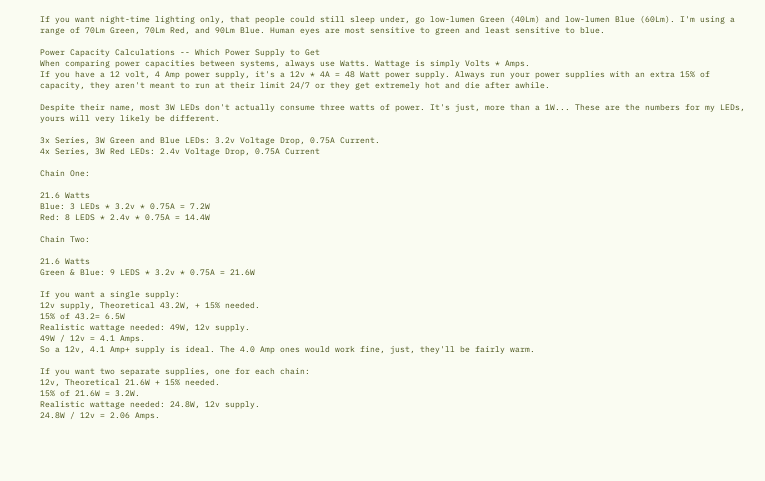If you want night-time lighting only, that people could still sleep under, go low-lumen Green (40Lm) and low-lumen Blue (60Lm). I'm using a range of 70Lm Green, 70Lm Red, and 90Lm Blue. Human eyes are most sensitive to green and least sensitive to blue.

Power Capacity Calculations -- Which Power Supply to Get
When comparing power capacities between systems, always use Watts. Wattage is simply Volts * Amps.
If you have a 12 volt, 4 Amp power supply, it's a 12v * 4A = 48 Watt power supply. Always run your power supplies with an extra 15% of capacity, they aren't meant to run at their limit 24/7 or they get extremely hot and die after awhile.

Despite their name, most 3W LEDs don't actually consume three watts of power. It's just, more than a 1W... These are the numbers for my LEDs, yours will very likely be different.

3x Series, 3W Green and Blue LEDs: 3.2v Voltage Drop, 0.75A Current.
4x Series, 3W Red LEDs: 2.4v Voltage Drop, 0.75A Current

Chain One:

21.6 Watts
Blue: 3 LEDs * 3.2v * 0.75A = 7.2W
Red: 8 LEDS * 2.4v * 0.75A = 14.4W

Chain Two:

21.6 Watts
Green & Blue: 9 LEDS * 3.2v * 0.75A = 21.6W

If you want a single supply:
12v supply, Theoretical 43.2W, + 15% needed.
15% of 43.2= 6.5W
Realistic wattage needed: 49W, 12v supply.
49W / 12v = 4.1 Amps.
So a 12v, 4.1 Amp+ supply is ideal. The 4.0 Amp ones would work fine, just, they'll be fairly warm.

If you want two separate supplies, one for each chain:
12v, Theoretical 21.6W + 15% needed.
15% of 21.6W = 3.2W.
Realistic wattage needed: 24.8W, 12v supply.
24.8W / 12v = 2.06 Amps.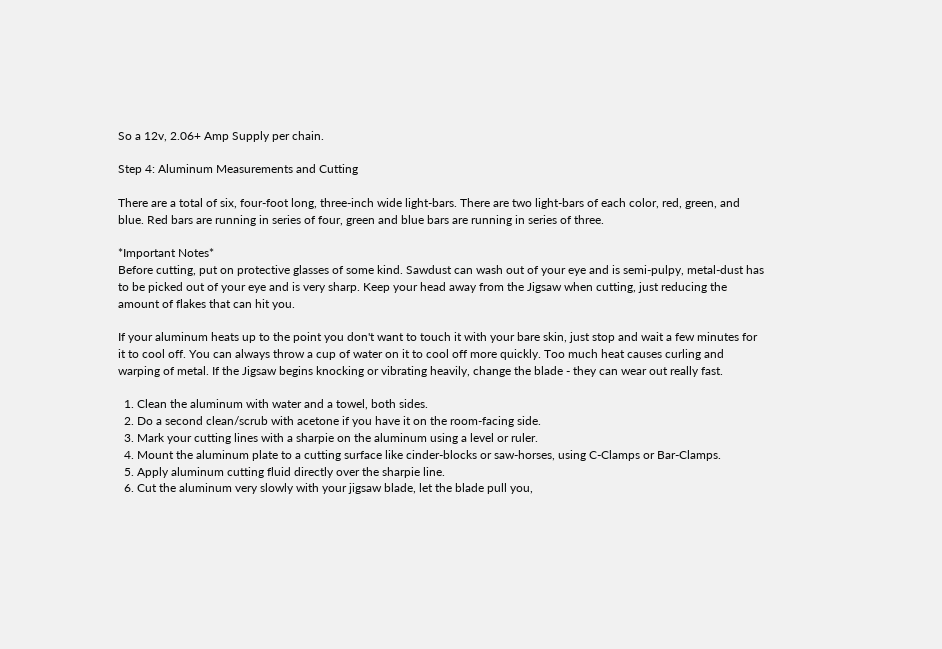So a 12v, 2.06+ Amp Supply per chain.

Step 4: Aluminum Measurements and Cutting

There are a total of six, four-foot long, three-inch wide light-bars. There are two light-bars of each color, red, green, and blue. Red bars are running in series of four, green and blue bars are running in series of three.

*Important Notes*
Before cutting, put on protective glasses of some kind. Sawdust can wash out of your eye and is semi-pulpy, metal-dust has to be picked out of your eye and is very sharp. Keep your head away from the Jigsaw when cutting, just reducing the amount of flakes that can hit you.

If your aluminum heats up to the point you don't want to touch it with your bare skin, just stop and wait a few minutes for it to cool off. You can always throw a cup of water on it to cool off more quickly. Too much heat causes curling and warping of metal. If the Jigsaw begins knocking or vibrating heavily, change the blade - they can wear out really fast.

  1. Clean the aluminum with water and a towel, both sides.
  2. Do a second clean/scrub with acetone if you have it on the room-facing side.
  3. Mark your cutting lines with a sharpie on the aluminum using a level or ruler.
  4. Mount the aluminum plate to a cutting surface like cinder-blocks or saw-horses, using C-Clamps or Bar-Clamps.
  5. Apply aluminum cutting fluid directly over the sharpie line.
  6. Cut the aluminum very slowly with your jigsaw blade, let the blade pull you,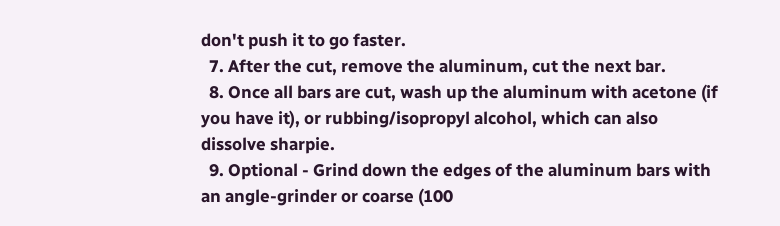don't push it to go faster.
  7. After the cut, remove the aluminum, cut the next bar.
  8. Once all bars are cut, wash up the aluminum with acetone (if you have it), or rubbing/isopropyl alcohol, which can also dissolve sharpie.
  9. Optional - Grind down the edges of the aluminum bars with an angle-grinder or coarse (100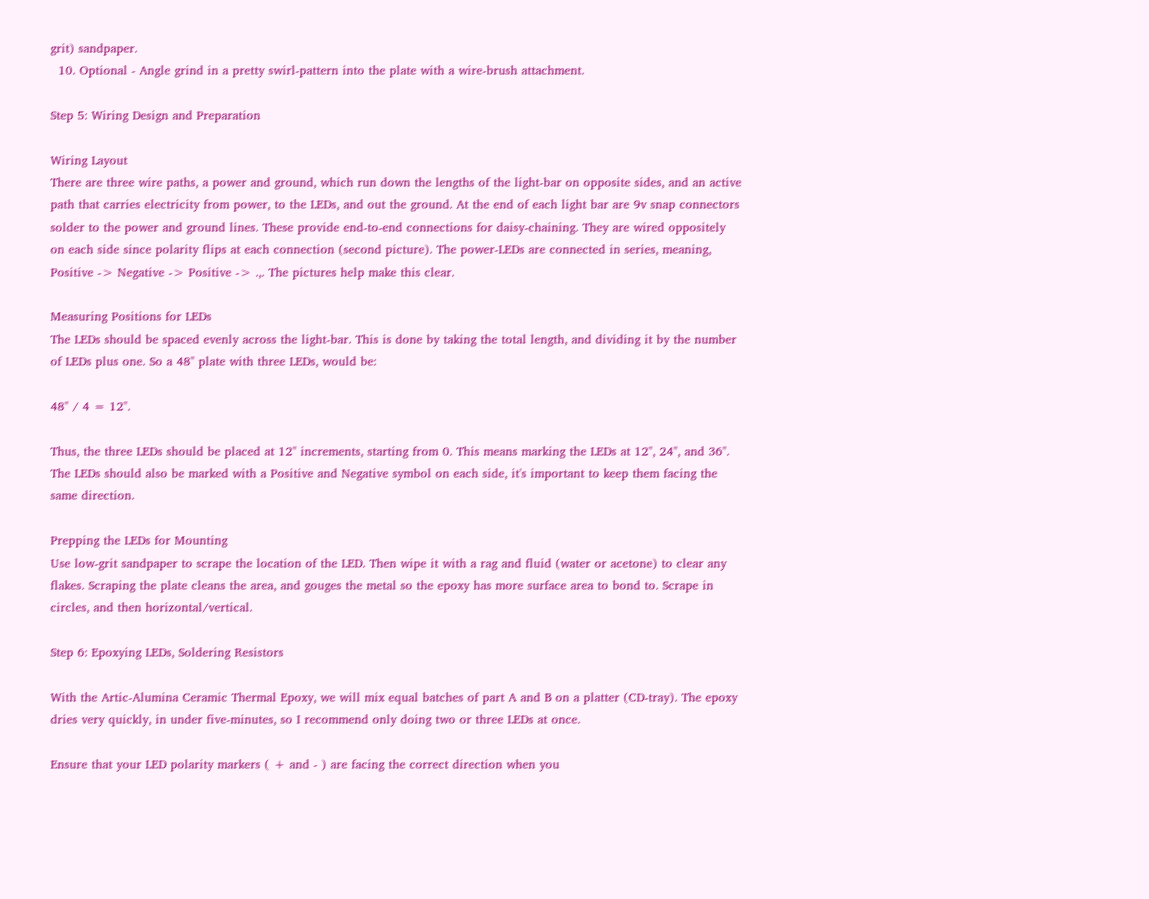grit) sandpaper.
  10. Optional - Angle grind in a pretty swirl-pattern into the plate with a wire-brush attachment.

Step 5: Wiring Design and Preparation

Wiring Layout
There are three wire paths, a power and ground, which run down the lengths of the light-bar on opposite sides, and an active path that carries electricity from power, to the LEDs, and out the ground. At the end of each light bar are 9v snap connectors solder to the power and ground lines. These provide end-to-end connections for daisy-chaining. They are wired oppositely on each side since polarity flips at each connection (second picture). The power-LEDs are connected in series, meaning, Positive -> Negative -> Positive -> .,. The pictures help make this clear.

Measuring Positions for LEDs
The LEDs should be spaced evenly across the light-bar. This is done by taking the total length, and dividing it by the number of LEDs plus one. So a 48" plate with three LEDs, would be:

48" / 4 = 12".

Thus, the three LEDs should be placed at 12" increments, starting from 0. This means marking the LEDs at 12", 24", and 36".
The LEDs should also be marked with a Positive and Negative symbol on each side, it's important to keep them facing the same direction.

Prepping the LEDs for Mounting
Use low-grit sandpaper to scrape the location of the LED. Then wipe it with a rag and fluid (water or acetone) to clear any flakes. Scraping the plate cleans the area, and gouges the metal so the epoxy has more surface area to bond to. Scrape in circles, and then horizontal/vertical.

Step 6: Epoxying LEDs, Soldering Resistors

With the Artic-Alumina Ceramic Thermal Epoxy, we will mix equal batches of part A and B on a platter (CD-tray). The epoxy dries very quickly, in under five-minutes, so I recommend only doing two or three LEDs at once.

Ensure that your LED polarity markers ( + and - ) are facing the correct direction when you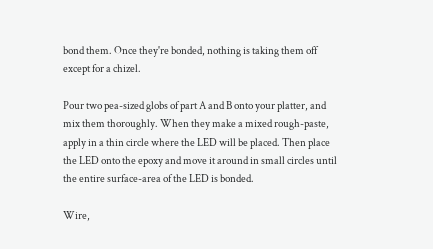bond them. Once they're bonded, nothing is taking them off except for a chizel.

Pour two pea-sized globs of part A and B onto your platter, and mix them thoroughly. When they make a mixed rough-paste, apply in a thin circle where the LED will be placed. Then place the LED onto the epoxy and move it around in small circles until the entire surface-area of the LED is bonded.

Wire,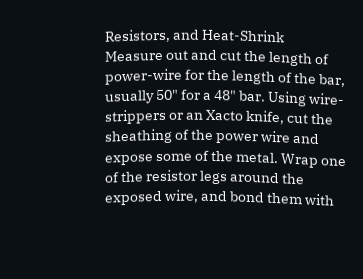Resistors, and Heat-Shrink
Measure out and cut the length of power-wire for the length of the bar, usually 50" for a 48" bar. Using wire-strippers or an Xacto knife, cut the sheathing of the power wire and expose some of the metal. Wrap one of the resistor legs around the exposed wire, and bond them with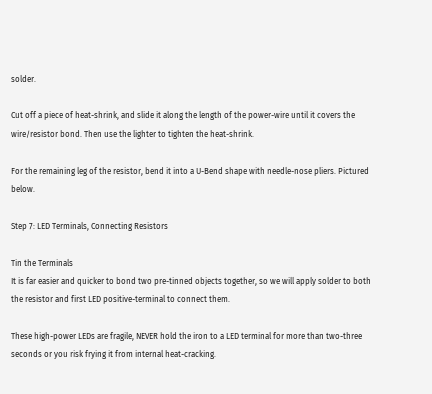solder.

Cut off a piece of heat-shrink, and slide it along the length of the power-wire until it covers the wire/resistor bond. Then use the lighter to tighten the heat-shrink.

For the remaining leg of the resistor, bend it into a U-Bend shape with needle-nose pliers. Pictured below.

Step 7: LED Terminals, Connecting Resistors

Tin the Terminals
It is far easier and quicker to bond two pre-tinned objects together, so we will apply solder to both the resistor and first LED positive-terminal to connect them.

These high-power LEDs are fragile, NEVER hold the iron to a LED terminal for more than two-three seconds or you risk frying it from internal heat-cracking.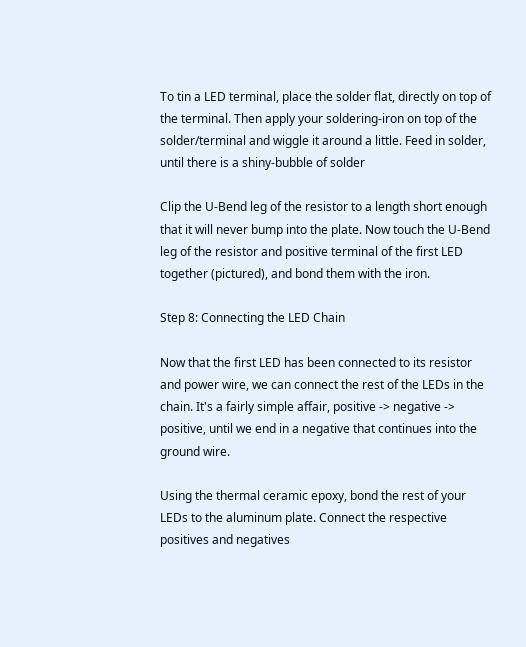To tin a LED terminal, place the solder flat, directly on top of the terminal. Then apply your soldering-iron on top of the solder/terminal and wiggle it around a little. Feed in solder, until there is a shiny-bubble of solder

Clip the U-Bend leg of the resistor to a length short enough that it will never bump into the plate. Now touch the U-Bend leg of the resistor and positive terminal of the first LED together (pictured), and bond them with the iron.

Step 8: Connecting the LED Chain

Now that the first LED has been connected to its resistor and power wire, we can connect the rest of the LEDs in the chain. It's a fairly simple affair, positive -> negative -> positive, until we end in a negative that continues into the ground wire.

Using the thermal ceramic epoxy, bond the rest of your LEDs to the aluminum plate. Connect the respective positives and negatives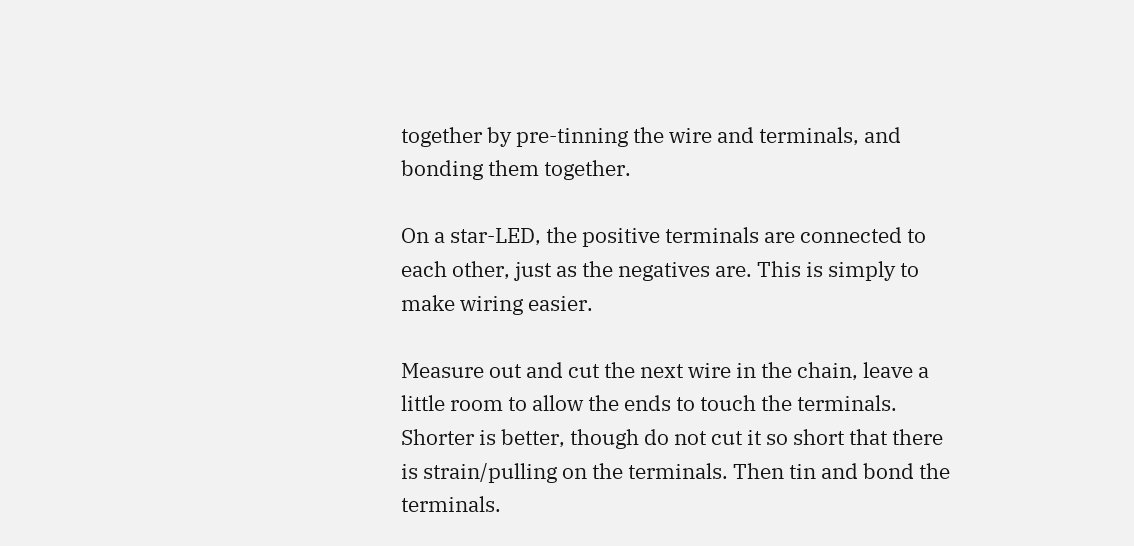together by pre-tinning the wire and terminals, and bonding them together.

On a star-LED, the positive terminals are connected to each other, just as the negatives are. This is simply to make wiring easier.

Measure out and cut the next wire in the chain, leave a little room to allow the ends to touch the terminals. Shorter is better, though do not cut it so short that there is strain/pulling on the terminals. Then tin and bond the terminals.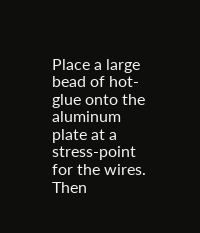Place a large bead of hot-glue onto the aluminum plate at a stress-point for the wires. Then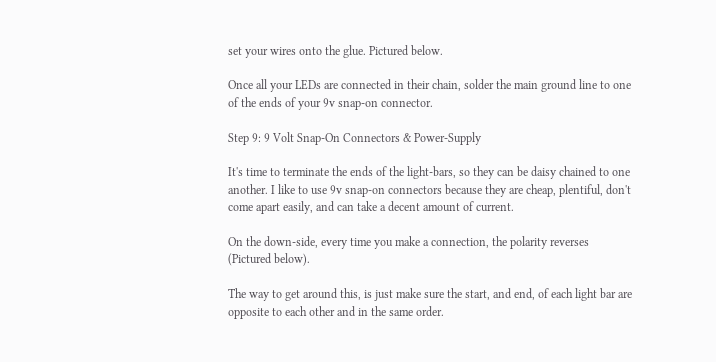set your wires onto the glue. Pictured below.

Once all your LEDs are connected in their chain, solder the main ground line to one of the ends of your 9v snap-on connector.

Step 9: 9 Volt Snap-On Connectors & Power-Supply

It's time to terminate the ends of the light-bars, so they can be daisy chained to one another. I like to use 9v snap-on connectors because they are cheap, plentiful, don't come apart easily, and can take a decent amount of current.

On the down-side, every time you make a connection, the polarity reverses (Pictured below).

The way to get around this, is just make sure the start, and end, of each light bar are opposite to each other and in the same order.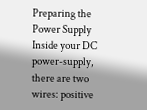Preparing the Power Supply
Inside your DC power-supply, there are two wires: positive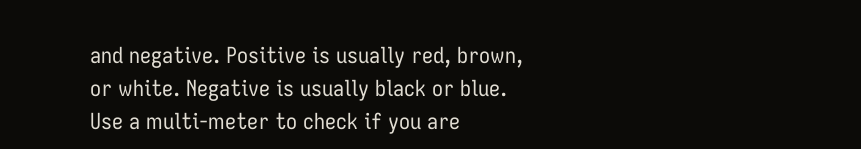and negative. Positive is usually red, brown, or white. Negative is usually black or blue. Use a multi-meter to check if you are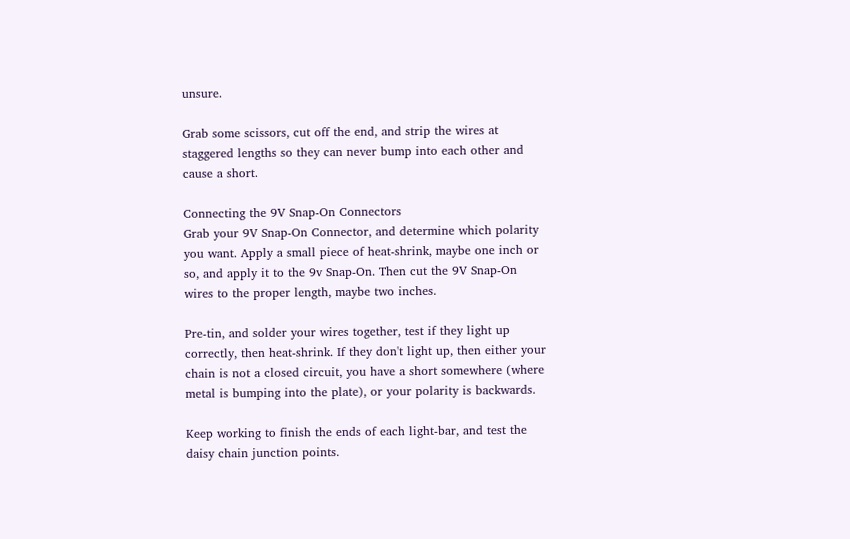unsure.

Grab some scissors, cut off the end, and strip the wires at staggered lengths so they can never bump into each other and cause a short.

Connecting the 9V Snap-On Connectors
Grab your 9V Snap-On Connector, and determine which polarity you want. Apply a small piece of heat-shrink, maybe one inch or so, and apply it to the 9v Snap-On. Then cut the 9V Snap-On wires to the proper length, maybe two inches.

Pre-tin, and solder your wires together, test if they light up correctly, then heat-shrink. If they don't light up, then either your chain is not a closed circuit, you have a short somewhere (where metal is bumping into the plate), or your polarity is backwards.

Keep working to finish the ends of each light-bar, and test the daisy chain junction points.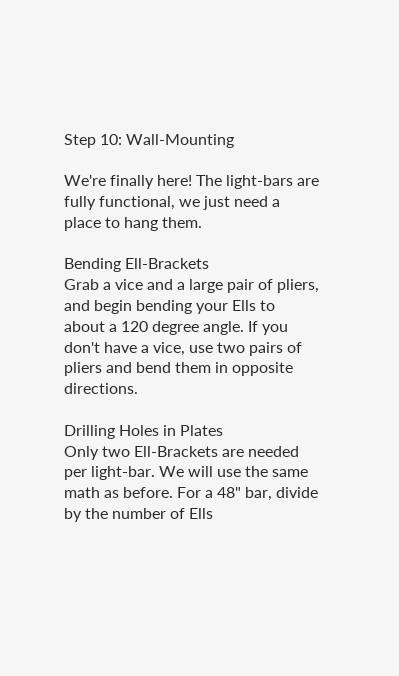Step 10: Wall-Mounting

We're finally here! The light-bars are fully functional, we just need a place to hang them.

Bending Ell-Brackets
Grab a vice and a large pair of pliers, and begin bending your Ells to about a 120 degree angle. If you don't have a vice, use two pairs of pliers and bend them in opposite directions.

Drilling Holes in Plates
Only two Ell-Brackets are needed per light-bar. We will use the same math as before. For a 48" bar, divide by the number of Ells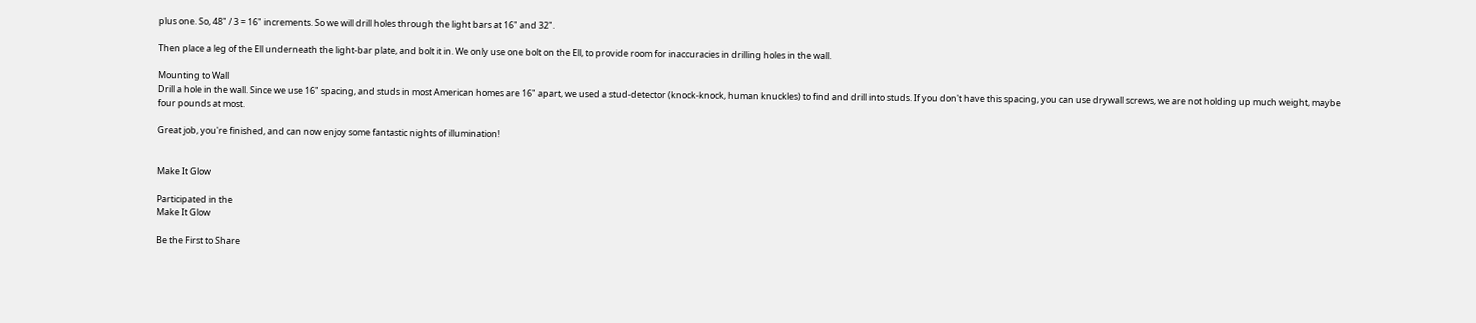plus one. So, 48" / 3 = 16" increments. So we will drill holes through the light bars at 16" and 32".

Then place a leg of the Ell underneath the light-bar plate, and bolt it in. We only use one bolt on the Ell, to provide room for inaccuracies in drilling holes in the wall.

Mounting to Wall
Drill a hole in the wall. Since we use 16" spacing, and studs in most American homes are 16" apart, we used a stud-detector (knock-knock, human knuckles) to find and drill into studs. If you don't have this spacing, you can use drywall screws, we are not holding up much weight, maybe four pounds at most.

Great job, you're finished, and can now enjoy some fantastic nights of illumination!


Make It Glow

Participated in the
Make It Glow

Be the First to Share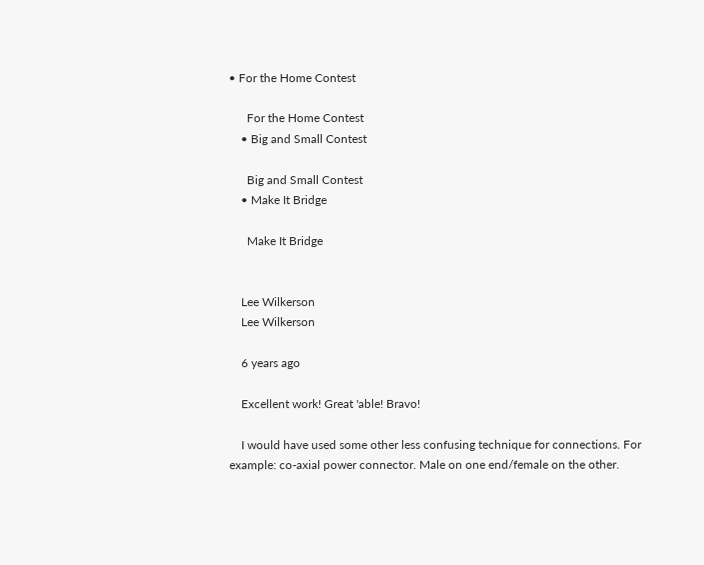• For the Home Contest

      For the Home Contest
    • Big and Small Contest

      Big and Small Contest
    • Make It Bridge

      Make It Bridge


    Lee Wilkerson
    Lee Wilkerson

    6 years ago

    Excellent work! Great 'able! Bravo!

    I would have used some other less confusing technique for connections. For example: co-axial power connector. Male on one end/female on the other.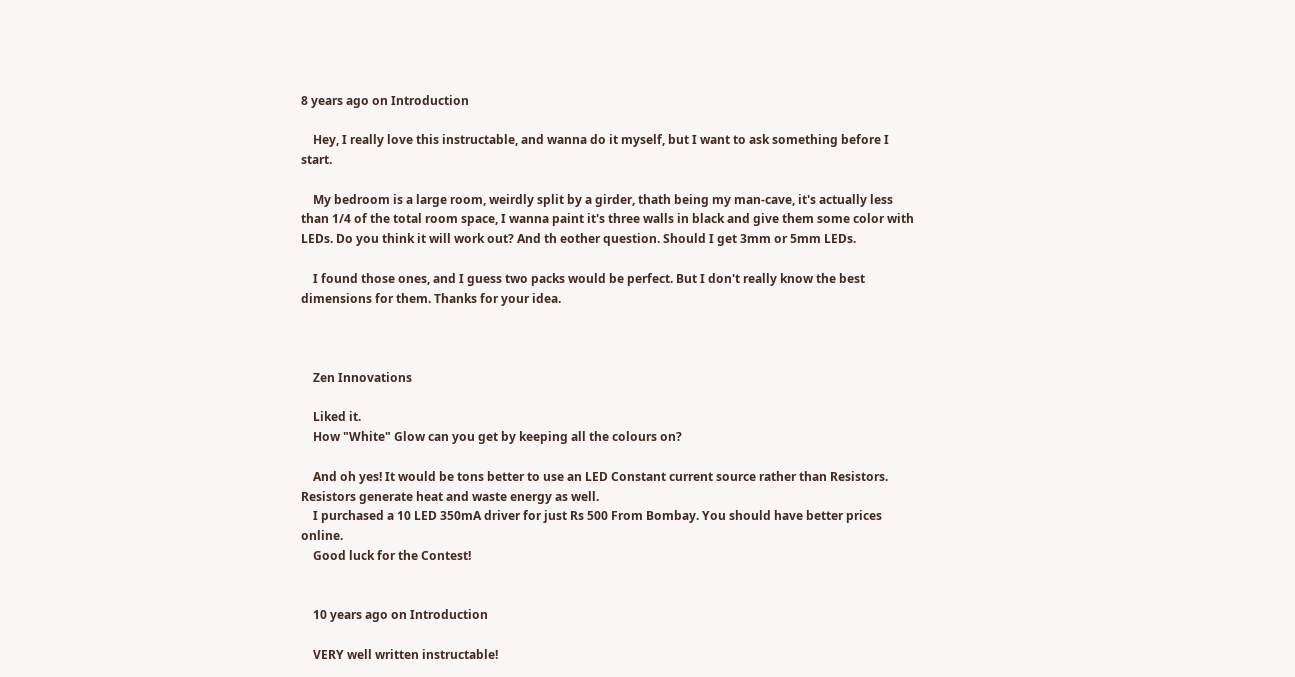8 years ago on Introduction

    Hey, I really love this instructable, and wanna do it myself, but I want to ask something before I start.

    My bedroom is a large room, weirdly split by a girder, thath being my man-cave, it's actually less than 1/4 of the total room space, I wanna paint it's three walls in black and give them some color with LEDs. Do you think it will work out? And th eother question. Should I get 3mm or 5mm LEDs.

    I found those ones, and I guess two packs would be perfect. But I don't really know the best dimensions for them. Thanks for your idea.



    Zen Innovations

    Liked it.
    How "White" Glow can you get by keeping all the colours on?

    And oh yes! It would be tons better to use an LED Constant current source rather than Resistors. Resistors generate heat and waste energy as well.
    I purchased a 10 LED 350mA driver for just Rs 500 From Bombay. You should have better prices online.
    Good luck for the Contest!


    10 years ago on Introduction

    VERY well written instructable!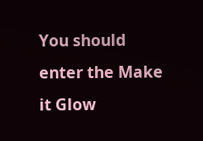You should enter the Make it Glow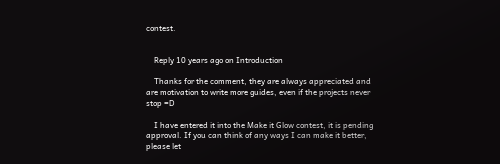contest.


    Reply 10 years ago on Introduction

    Thanks for the comment, they are always appreciated and are motivation to write more guides, even if the projects never stop =D

    I have entered it into the Make it Glow contest, it is pending approval. If you can think of any ways I can make it better, please let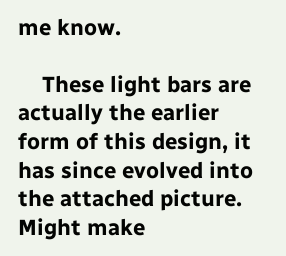me know.

    These light bars are actually the earlier form of this design, it has since evolved into the attached picture. Might make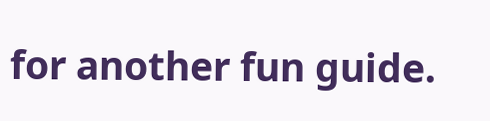for another fun guide.